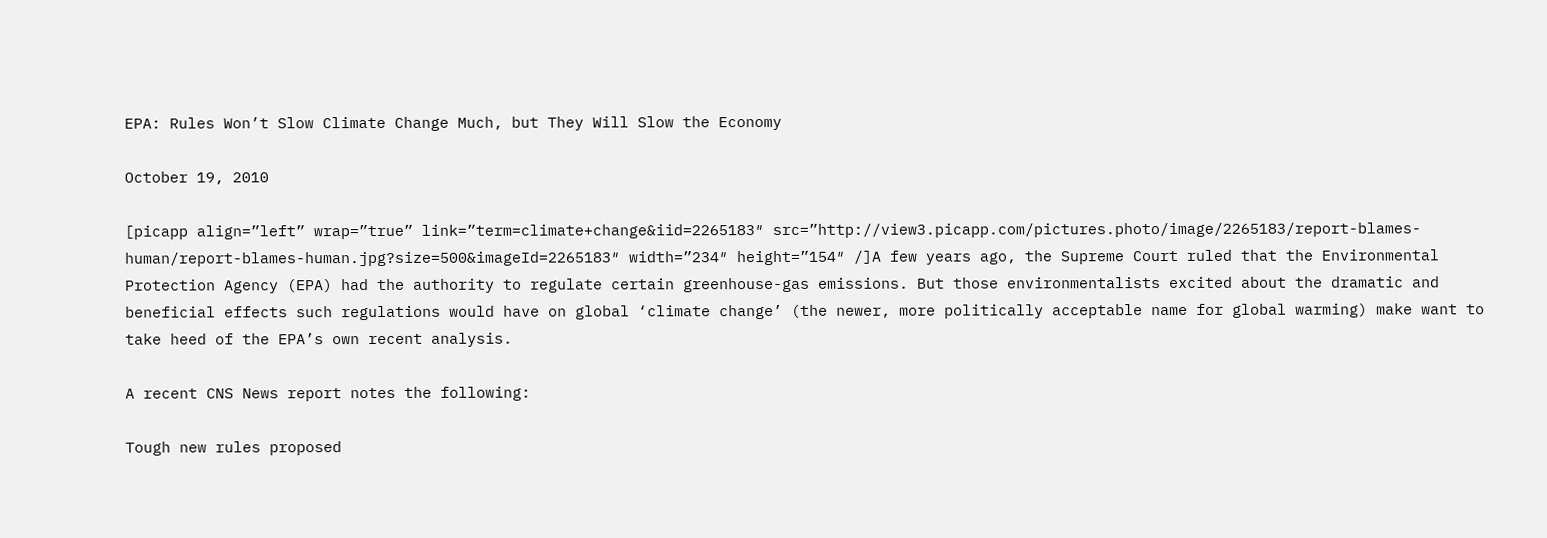EPA: Rules Won’t Slow Climate Change Much, but They Will Slow the Economy

October 19, 2010

[picapp align=”left” wrap=”true” link=”term=climate+change&iid=2265183″ src=”http://view3.picapp.com/pictures.photo/image/2265183/report-blames-human/report-blames-human.jpg?size=500&imageId=2265183″ width=”234″ height=”154″ /]A few years ago, the Supreme Court ruled that the Environmental Protection Agency (EPA) had the authority to regulate certain greenhouse-gas emissions. But those environmentalists excited about the dramatic and beneficial effects such regulations would have on global ‘climate change’ (the newer, more politically acceptable name for global warming) make want to take heed of the EPA’s own recent analysis.

A recent CNS News report notes the following:

Tough new rules proposed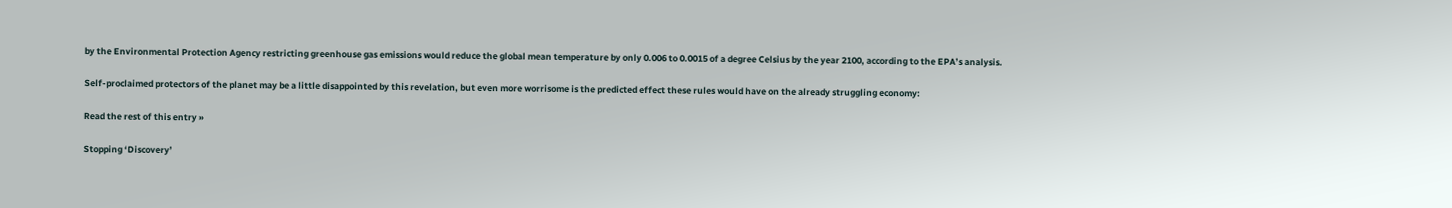by the Environmental Protection Agency restricting greenhouse gas emissions would reduce the global mean temperature by only 0.006 to 0.0015 of a degree Celsius by the year 2100, according to the EPA’s analysis.

Self-proclaimed protectors of the planet may be a little disappointed by this revelation, but even more worrisome is the predicted effect these rules would have on the already struggling economy:

Read the rest of this entry »

Stopping ‘Discovery’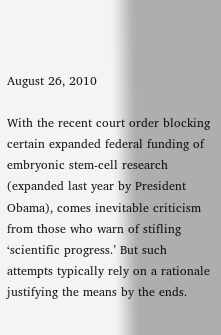August 26, 2010

With the recent court order blocking certain expanded federal funding of embryonic stem-cell research (expanded last year by President Obama), comes inevitable criticism from those who warn of stifling ‘scientific progress.’ But such attempts typically rely on a rationale justifying the means by the ends.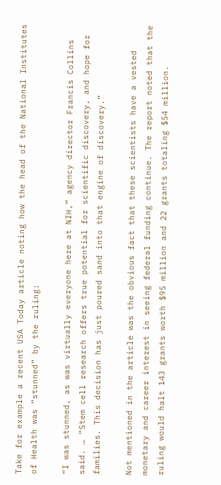Take for example a recent USA Today article noting how the head of the National Institutes of Health was “stunned” by the ruling:

“I was stunned, as was virtually everyone here at NIH,” agency director Francis Collins said. … “Stem cell research offers true potential for scientific discovery, and hope for families. This decision has just poured sand into that engine of discovery.”

Not mentioned in the article was the obvious fact that these scientists have a vested monetary and career interest in seeing federal funding continue. The report noted that the ruling would halt 143 grants worth $95 million and 22 grants totaling $54 million.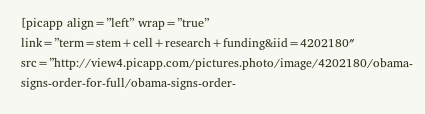[picapp align=”left” wrap=”true” link=”term=stem+cell+research+funding&iid=4202180″ src=”http://view4.picapp.com/pictures.photo/image/4202180/obama-signs-order-for-full/obama-signs-order-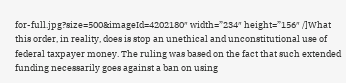for-full.jpg?size=500&imageId=4202180″ width=”234″ height=”156″ /]What this order, in reality, does is stop an unethical and unconstitutional use of federal taxpayer money. The ruling was based on the fact that such extended funding necessarily goes against a ban on using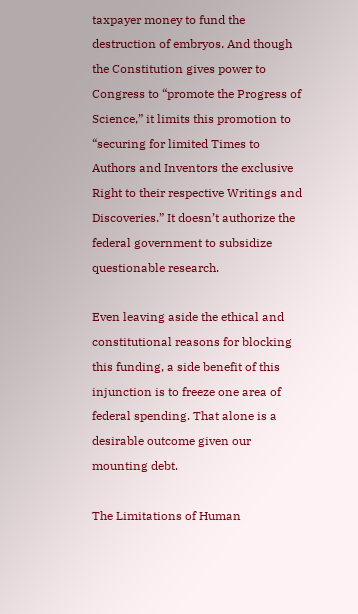taxpayer money to fund the destruction of embryos. And though the Constitution gives power to Congress to “promote the Progress of Science,” it limits this promotion to “securing for limited Times to Authors and Inventors the exclusive Right to their respective Writings and Discoveries.” It doesn’t authorize the federal government to subsidize questionable research.

Even leaving aside the ethical and constitutional reasons for blocking this funding, a side benefit of this injunction is to freeze one area of federal spending. That alone is a desirable outcome given our mounting debt.

The Limitations of Human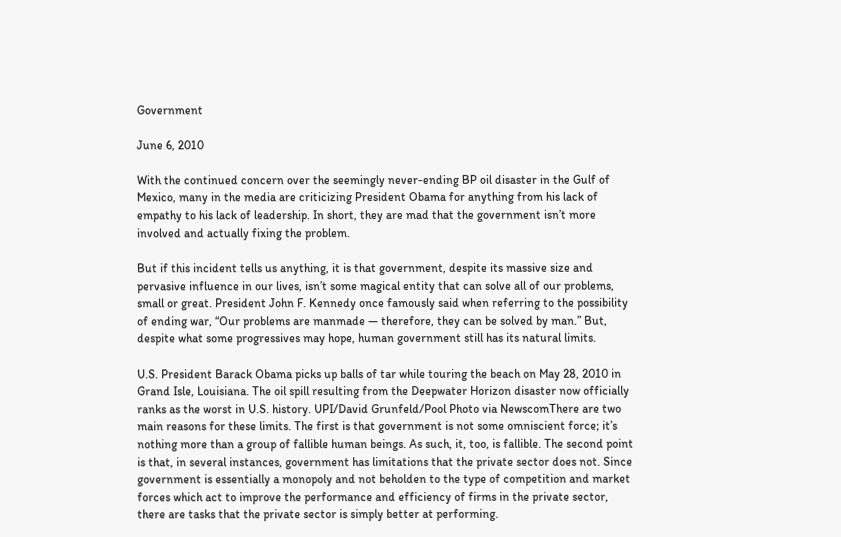Government

June 6, 2010

With the continued concern over the seemingly never-ending BP oil disaster in the Gulf of Mexico, many in the media are criticizing President Obama for anything from his lack of empathy to his lack of leadership. In short, they are mad that the government isn’t more involved and actually fixing the problem.

But if this incident tells us anything, it is that government, despite its massive size and pervasive influence in our lives, isn’t some magical entity that can solve all of our problems, small or great. President John F. Kennedy once famously said when referring to the possibility of ending war, “Our problems are manmade — therefore, they can be solved by man.” But, despite what some progressives may hope, human government still has its natural limits.

U.S. President Barack Obama picks up balls of tar while touring the beach on May 28, 2010 in Grand Isle, Louisiana. The oil spill resulting from the Deepwater Horizon disaster now officially ranks as the worst in U.S. history. UPI/David Grunfeld/Pool Photo via NewscomThere are two main reasons for these limits. The first is that government is not some omniscient force; it’s nothing more than a group of fallible human beings. As such, it, too, is fallible. The second point is that, in several instances, government has limitations that the private sector does not. Since government is essentially a monopoly and not beholden to the type of competition and market forces which act to improve the performance and efficiency of firms in the private sector, there are tasks that the private sector is simply better at performing.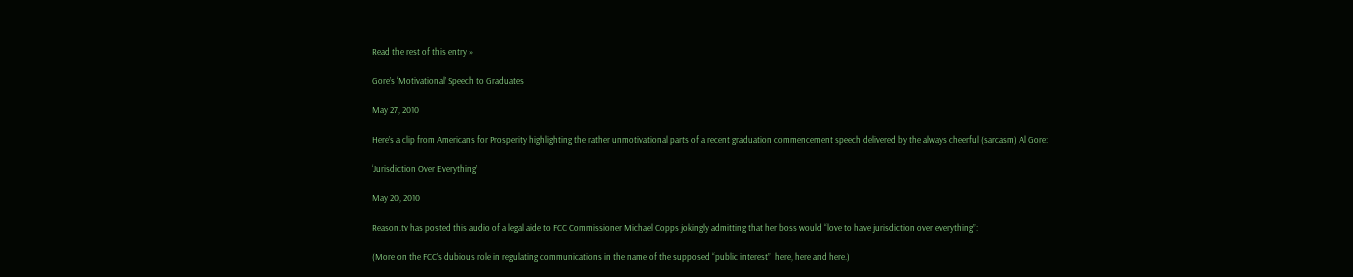Read the rest of this entry »

Gore’s ‘Motivational’ Speech to Graduates

May 27, 2010

Here’s a clip from Americans for Prosperity highlighting the rather unmotivational parts of a recent graduation commencement speech delivered by the always cheerful (sarcasm) Al Gore:

‘Jurisdiction Over Everything’

May 20, 2010

Reason.tv has posted this audio of a legal aide to FCC Commissioner Michael Copps jokingly admitting that her boss would “love to have jurisdiction over everything”:

(More on the FCC’s dubious role in regulating communications in the name of the supposed “public interest”  here, here and here.)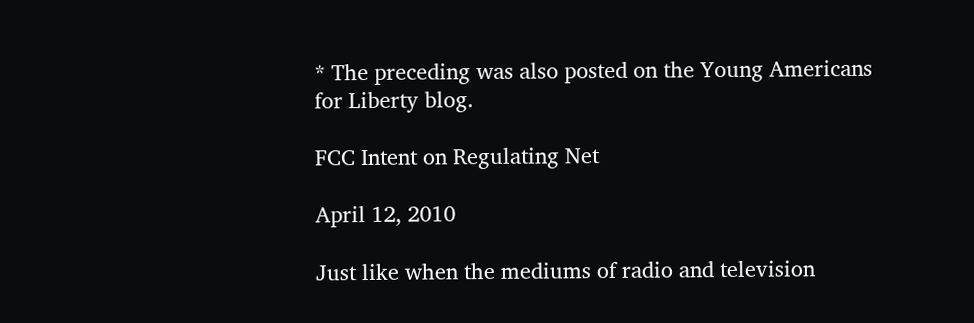* The preceding was also posted on the Young Americans for Liberty blog.

FCC Intent on Regulating Net

April 12, 2010

Just like when the mediums of radio and television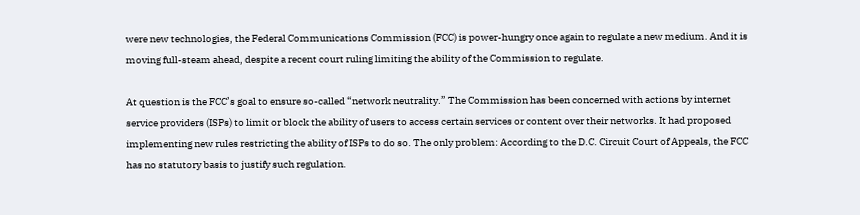were new technologies, the Federal Communications Commission (FCC) is power-hungry once again to regulate a new medium. And it is moving full-steam ahead, despite a recent court ruling limiting the ability of the Commission to regulate.

At question is the FCC’s goal to ensure so-called “network neutrality.” The Commission has been concerned with actions by internet service providers (ISPs) to limit or block the ability of users to access certain services or content over their networks. It had proposed implementing new rules restricting the ability of ISPs to do so. The only problem: According to the D.C. Circuit Court of Appeals, the FCC has no statutory basis to justify such regulation.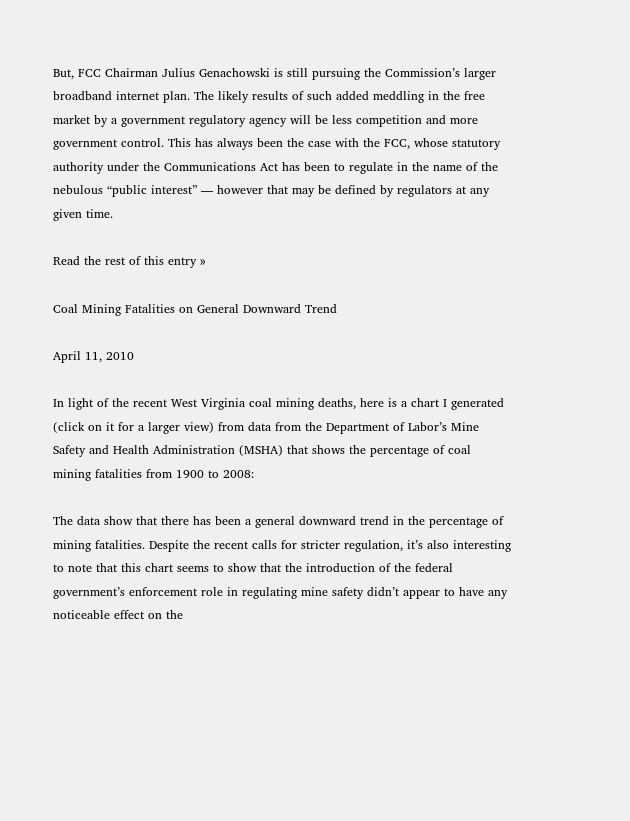But, FCC Chairman Julius Genachowski is still pursuing the Commission’s larger broadband internet plan. The likely results of such added meddling in the free market by a government regulatory agency will be less competition and more government control. This has always been the case with the FCC, whose statutory authority under the Communications Act has been to regulate in the name of the nebulous “public interest” — however that may be defined by regulators at any given time.

Read the rest of this entry »

Coal Mining Fatalities on General Downward Trend

April 11, 2010

In light of the recent West Virginia coal mining deaths, here is a chart I generated (click on it for a larger view) from data from the Department of Labor’s Mine Safety and Health Administration (MSHA) that shows the percentage of coal mining fatalities from 1900 to 2008:

The data show that there has been a general downward trend in the percentage of mining fatalities. Despite the recent calls for stricter regulation, it’s also interesting to note that this chart seems to show that the introduction of the federal government’s enforcement role in regulating mine safety didn’t appear to have any noticeable effect on the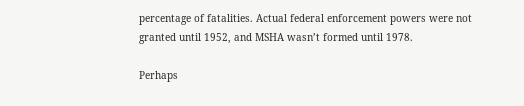percentage of fatalities. Actual federal enforcement powers were not granted until 1952, and MSHA wasn’t formed until 1978.

Perhaps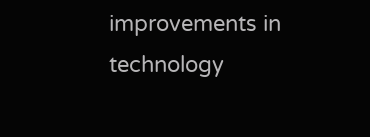improvements in technology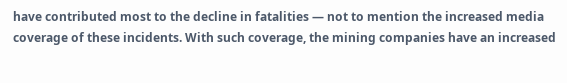have contributed most to the decline in fatalities — not to mention the increased media coverage of these incidents. With such coverage, the mining companies have an increased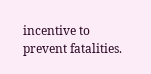incentive to prevent fatalities.